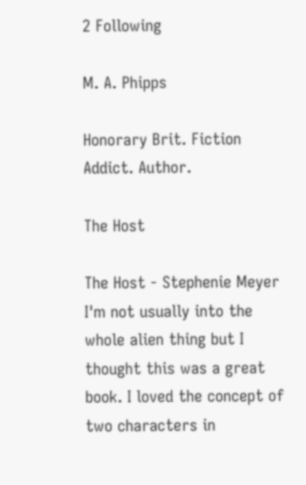2 Following

M. A. Phipps

Honorary Brit. Fiction Addict. Author.

The Host

The Host - Stephenie Meyer I'm not usually into the whole alien thing but I thought this was a great book. I loved the concept of two characters in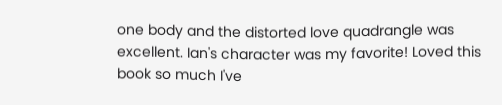one body and the distorted love quadrangle was excellent. Ian's character was my favorite! Loved this book so much I've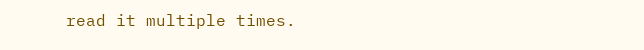read it multiple times.